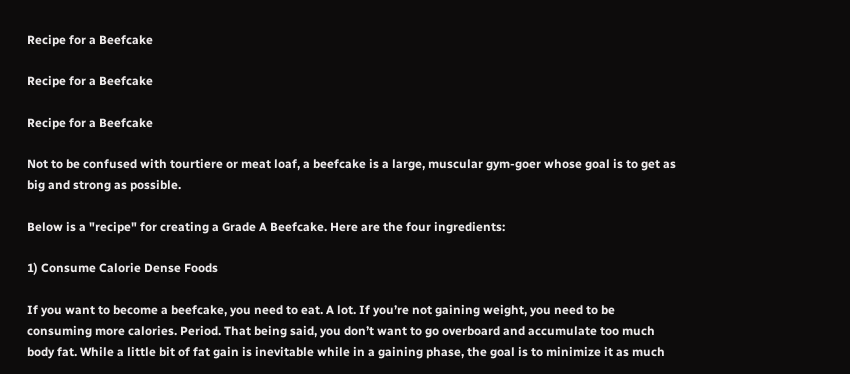Recipe for a Beefcake

Recipe for a Beefcake

Recipe for a Beefcake

Not to be confused with tourtiere or meat loaf, a beefcake is a large, muscular gym-goer whose goal is to get as big and strong as possible.

Below is a "recipe" for creating a Grade A Beefcake. Here are the four ingredients:

1) Consume Calorie Dense Foods

If you want to become a beefcake, you need to eat. A lot. If you’re not gaining weight, you need to be consuming more calories. Period. That being said, you don’t want to go overboard and accumulate too much body fat. While a little bit of fat gain is inevitable while in a gaining phase, the goal is to minimize it as much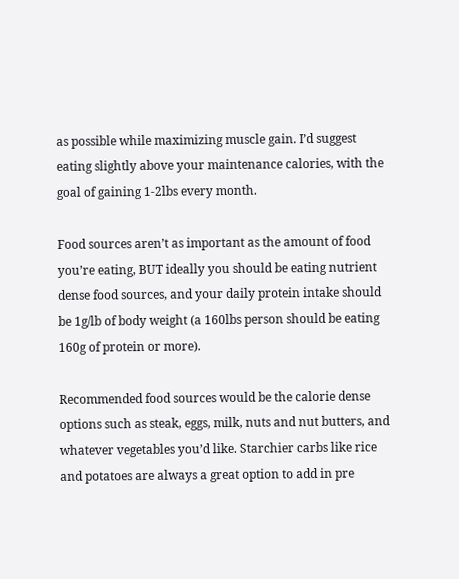as possible while maximizing muscle gain. I’d suggest eating slightly above your maintenance calories, with the goal of gaining 1-2lbs every month.

Food sources aren’t as important as the amount of food you’re eating, BUT ideally you should be eating nutrient dense food sources, and your daily protein intake should be 1g/lb of body weight (a 160lbs person should be eating 160g of protein or more).

Recommended food sources would be the calorie dense options such as steak, eggs, milk, nuts and nut butters, and whatever vegetables you’d like. Starchier carbs like rice and potatoes are always a great option to add in pre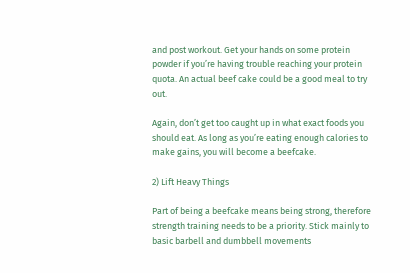and post workout. Get your hands on some protein powder if you’re having trouble reaching your protein quota. An actual beef cake could be a good meal to try out.

Again, don’t get too caught up in what exact foods you should eat. As long as you’re eating enough calories to make gains, you will become a beefcake.

2) Lift Heavy Things

Part of being a beefcake means being strong, therefore strength training needs to be a priority. Stick mainly to basic barbell and dumbbell movements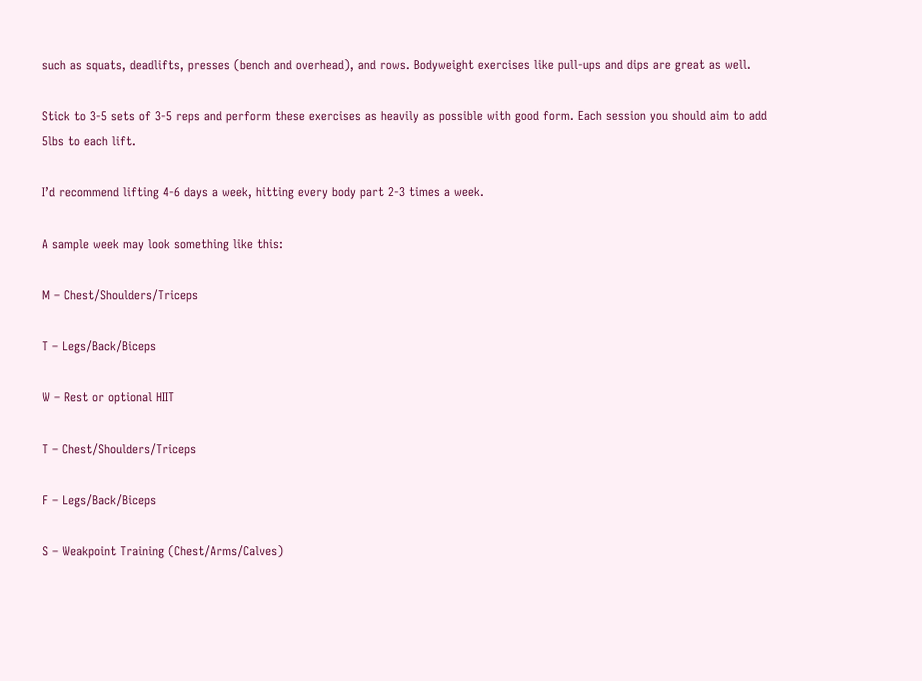such as squats, deadlifts, presses (bench and overhead), and rows. Bodyweight exercises like pull-ups and dips are great as well.

Stick to 3-5 sets of 3-5 reps and perform these exercises as heavily as possible with good form. Each session you should aim to add 5lbs to each lift.

I’d recommend lifting 4-6 days a week, hitting every body part 2-3 times a week.

A sample week may look something like this:

M – Chest/Shoulders/Triceps

T – Legs/Back/Biceps

W – Rest or optional HIIT

T – Chest/Shoulders/Triceps

F – Legs/Back/Biceps

S – Weakpoint Training (Chest/Arms/Calves)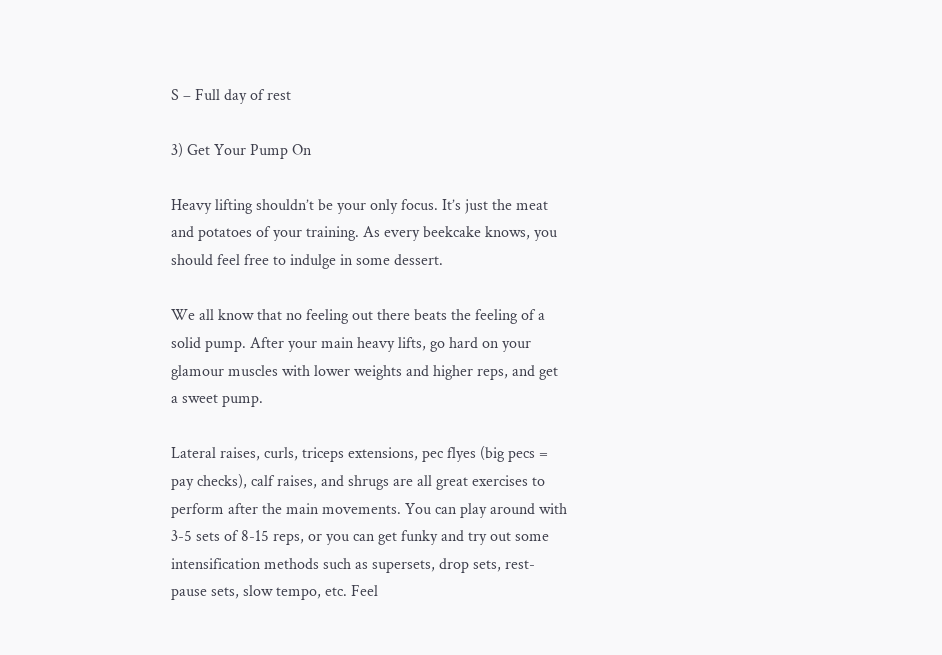S – Full day of rest

3) Get Your Pump On

Heavy lifting shouldn’t be your only focus. It’s just the meat and potatoes of your training. As every beekcake knows, you should feel free to indulge in some dessert.

We all know that no feeling out there beats the feeling of a solid pump. After your main heavy lifts, go hard on your glamour muscles with lower weights and higher reps, and get a sweet pump.

Lateral raises, curls, triceps extensions, pec flyes (big pecs = pay checks), calf raises, and shrugs are all great exercises to perform after the main movements. You can play around with 3-5 sets of 8-15 reps, or you can get funky and try out some intensification methods such as supersets, drop sets, rest-pause sets, slow tempo, etc. Feel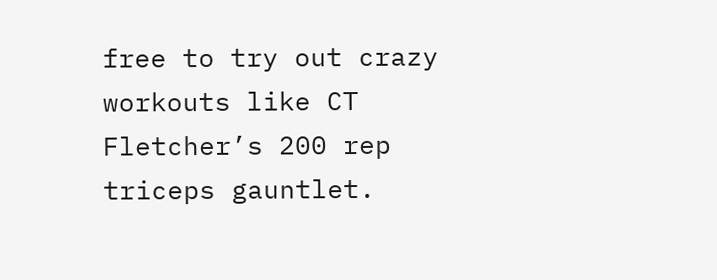free to try out crazy workouts like CT Fletcher’s 200 rep triceps gauntlet.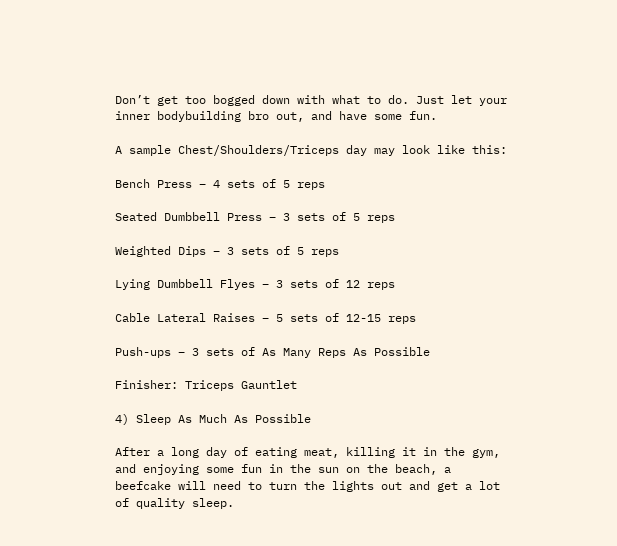Don’t get too bogged down with what to do. Just let your inner bodybuilding bro out, and have some fun.

A sample Chest/Shoulders/Triceps day may look like this:

Bench Press – 4 sets of 5 reps

Seated Dumbbell Press – 3 sets of 5 reps

Weighted Dips – 3 sets of 5 reps

Lying Dumbbell Flyes – 3 sets of 12 reps

Cable Lateral Raises – 5 sets of 12-15 reps

Push-ups – 3 sets of As Many Reps As Possible

Finisher: Triceps Gauntlet

4) Sleep As Much As Possible

After a long day of eating meat, killing it in the gym, and enjoying some fun in the sun on the beach, a beefcake will need to turn the lights out and get a lot of quality sleep.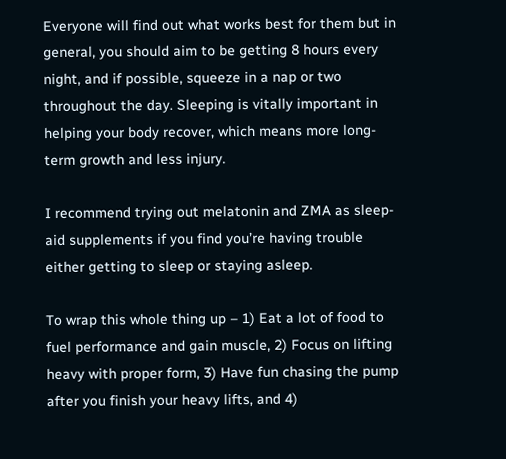Everyone will find out what works best for them but in general, you should aim to be getting 8 hours every night, and if possible, squeeze in a nap or two throughout the day. Sleeping is vitally important in helping your body recover, which means more long-term growth and less injury.

I recommend trying out melatonin and ZMA as sleep-aid supplements if you find you’re having trouble either getting to sleep or staying asleep.

To wrap this whole thing up – 1) Eat a lot of food to fuel performance and gain muscle, 2) Focus on lifting heavy with proper form, 3) Have fun chasing the pump after you finish your heavy lifts, and 4)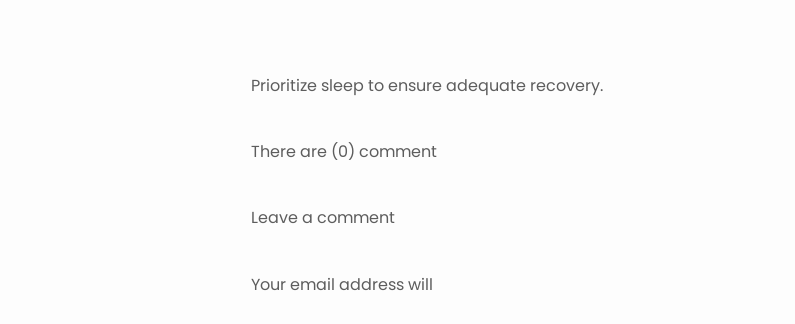Prioritize sleep to ensure adequate recovery.

There are (0) comment

Leave a comment

Your email address will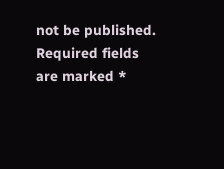not be published. Required fields are marked *